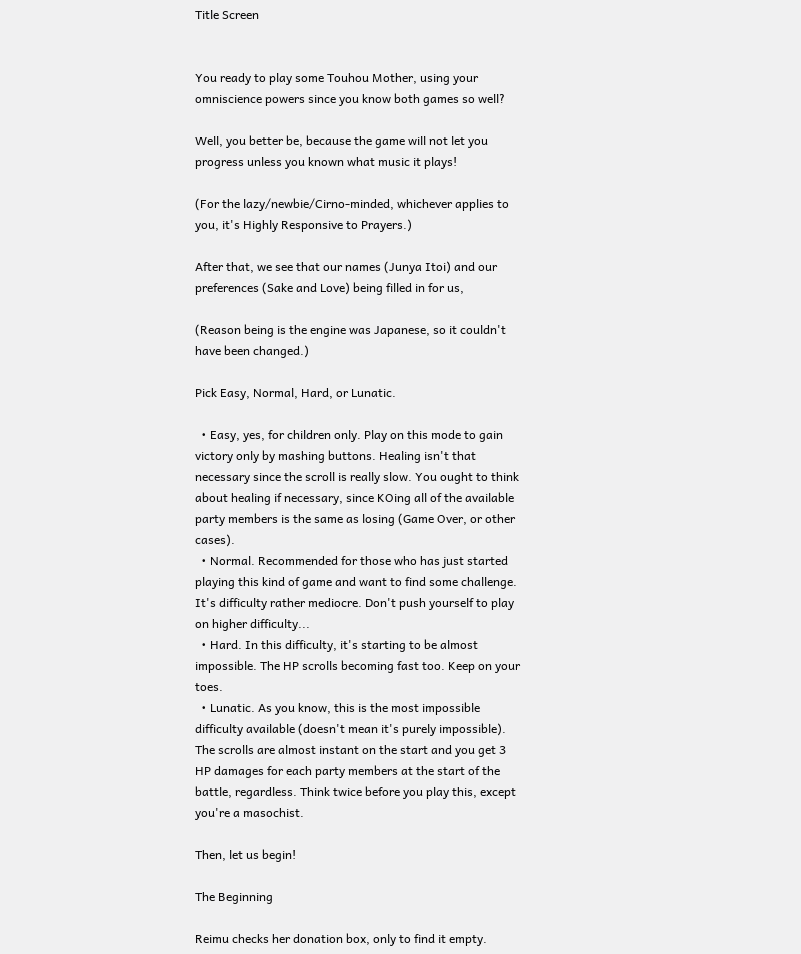Title Screen


You ready to play some Touhou Mother, using your omniscience powers since you know both games so well?

Well, you better be, because the game will not let you progress unless you known what music it plays!

(For the lazy/newbie/Cirno-minded, whichever applies to you, it's Highly Responsive to Prayers.)

After that, we see that our names (Junya Itoi) and our preferences (Sake and Love) being filled in for us,

(Reason being is the engine was Japanese, so it couldn't have been changed.)

Pick Easy, Normal, Hard, or Lunatic.

  • Easy, yes, for children only. Play on this mode to gain victory only by mashing buttons. Healing isn't that necessary since the scroll is really slow. You ought to think about healing if necessary, since KOing all of the available party members is the same as losing (Game Over, or other cases).
  • Normal. Recommended for those who has just started playing this kind of game and want to find some challenge. It's difficulty rather mediocre. Don't push yourself to play on higher difficulty...
  • Hard. In this difficulty, it's starting to be almost impossible. The HP scrolls becoming fast too. Keep on your toes.
  • Lunatic. As you know, this is the most impossible difficulty available (doesn't mean it's purely impossible). The scrolls are almost instant on the start and you get 3 HP damages for each party members at the start of the battle, regardless. Think twice before you play this, except you're a masochist.

Then, let us begin!

The Beginning

Reimu checks her donation box, only to find it empty.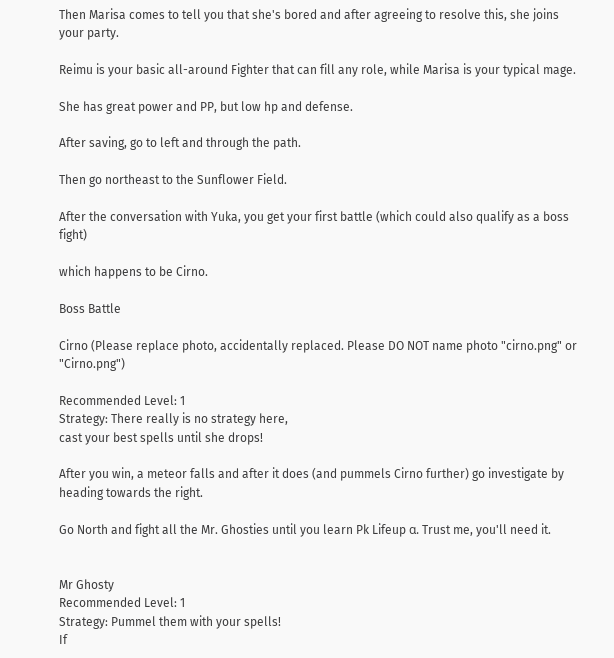Then Marisa comes to tell you that she's bored and after agreeing to resolve this, she joins your party.

Reimu is your basic all-around Fighter that can fill any role, while Marisa is your typical mage.

She has great power and PP, but low hp and defense.

After saving, go to left and through the path.

Then go northeast to the Sunflower Field.

After the conversation with Yuka, you get your first battle (which could also qualify as a boss fight)

which happens to be Cirno.

Boss Battle

Cirno (Please replace photo, accidentally replaced. Please DO NOT name photo "cirno.png" or "Cirno.png")

Recommended Level: 1
Strategy: There really is no strategy here,
cast your best spells until she drops!

After you win, a meteor falls and after it does (and pummels Cirno further) go investigate by heading towards the right.

Go North and fight all the Mr. Ghosties until you learn Pk Lifeup α. Trust me, you'll need it.


Mr Ghosty
Recommended Level: 1
Strategy: Pummel them with your spells!
If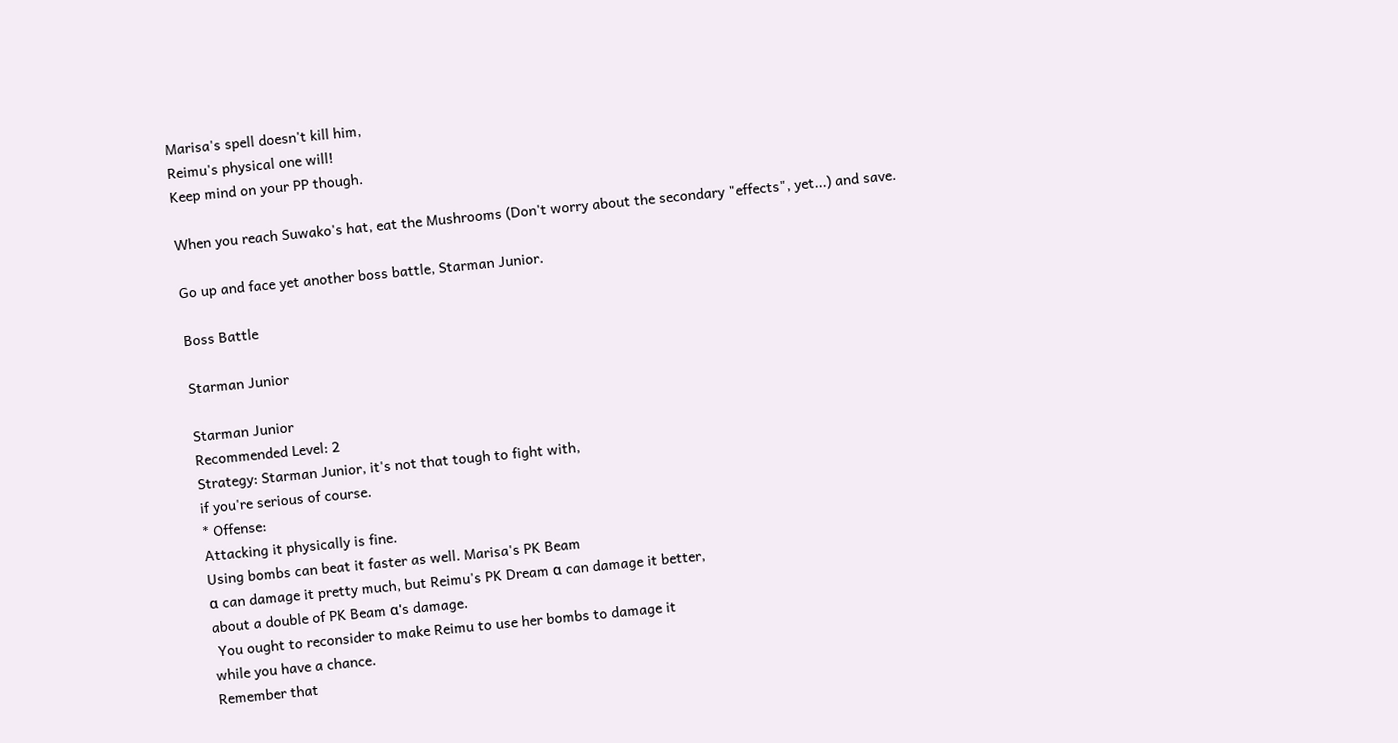Marisa's spell doesn't kill him,
Reimu's physical one will!
Keep mind on your PP though.

When you reach Suwako's hat, eat the Mushrooms (Don't worry about the secondary "effects", yet...) and save.

Go up and face yet another boss battle, Starman Junior.

Boss Battle

Starman Junior

Starman Junior
Recommended Level: 2
Strategy: Starman Junior, it's not that tough to fight with,
if you're serious of course.
* Offense:
Attacking it physically is fine.
Using bombs can beat it faster as well. Marisa's PK Beam
α can damage it pretty much, but Reimu's PK Dream α can damage it better,
about a double of PK Beam α's damage.
 You ought to reconsider to make Reimu to use her bombs to damage it
while you have a chance.
Remember that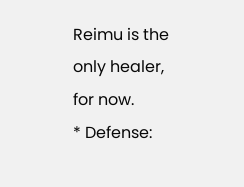Reimu is the only healer, for now.
* Defense: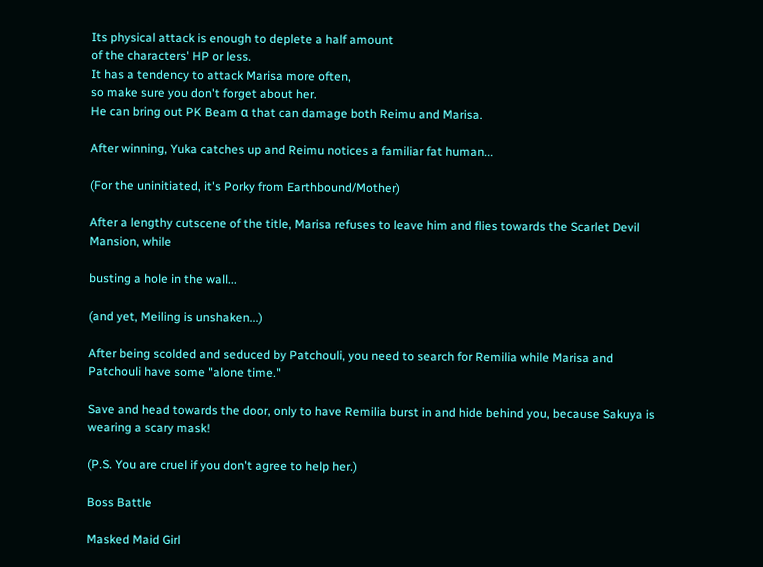Its physical attack is enough to deplete a half amount
of the characters' HP or less.
It has a tendency to attack Marisa more often,
so make sure you don't forget about her.
He can bring out PK Beam α that can damage both Reimu and Marisa.

After winning, Yuka catches up and Reimu notices a familiar fat human...

(For the uninitiated, it's Porky from Earthbound/Mother)

After a lengthy cutscene of the title, Marisa refuses to leave him and flies towards the Scarlet Devil Mansion, while

busting a hole in the wall...

(and yet, Meiling is unshaken...)

After being scolded and seduced by Patchouli, you need to search for Remilia while Marisa and Patchouli have some "alone time."

Save and head towards the door, only to have Remilia burst in and hide behind you, because Sakuya is wearing a scary mask!

(P.S. You are cruel if you don't agree to help her.)

Boss Battle

Masked Maid Girl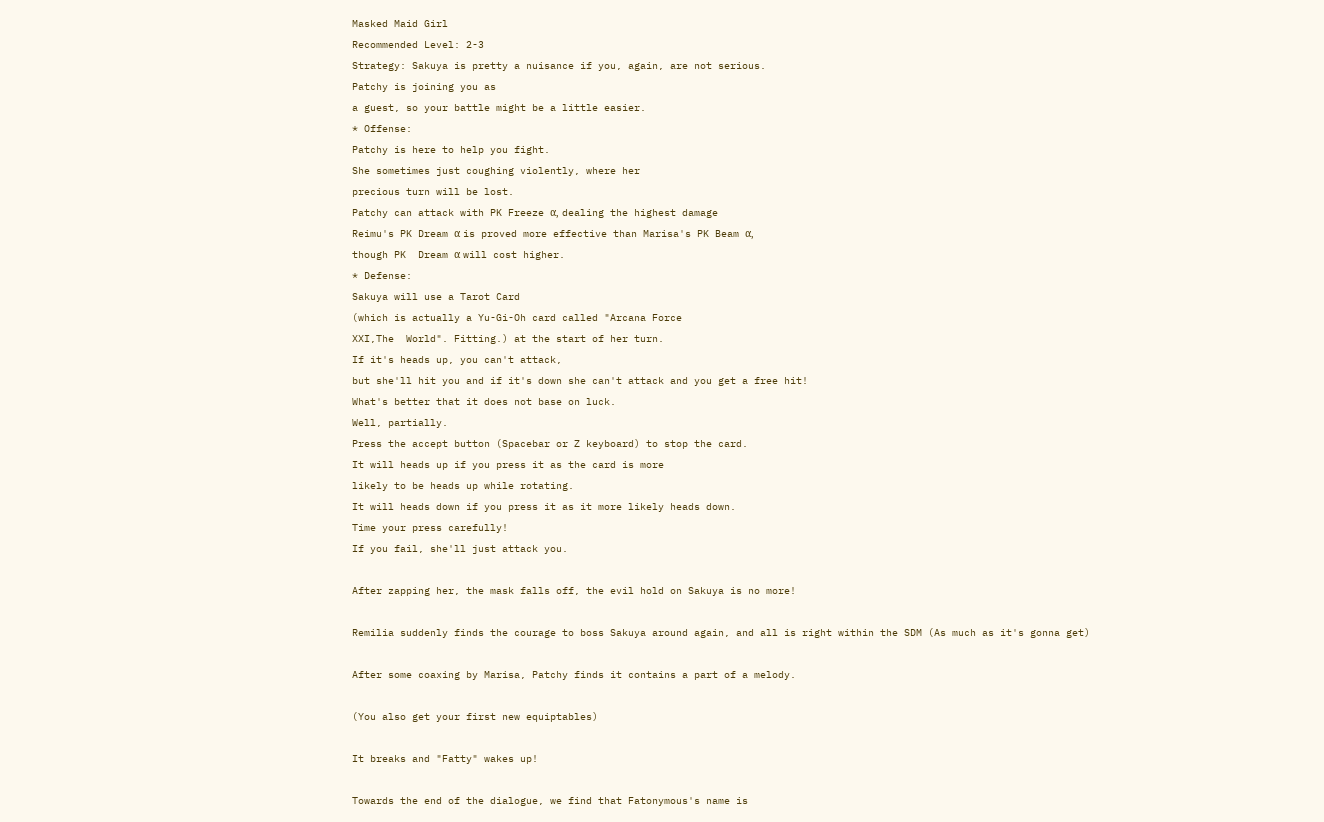Masked Maid Girl
Recommended Level: 2-3
Strategy: Sakuya is pretty a nuisance if you, again, are not serious.
Patchy is joining you as
a guest, so your battle might be a little easier.
* Offense:
Patchy is here to help you fight.
She sometimes just coughing violently, where her
precious turn will be lost.
Patchy can attack with PK Freeze α, dealing the highest damage
Reimu's PK Dream α is proved more effective than Marisa's PK Beam α,
though PK  Dream α will cost higher.
* Defense:
Sakuya will use a Tarot Card
(which is actually a Yu-Gi-Oh card called "Arcana Force
XXI,The  World". Fitting.) at the start of her turn.
If it's heads up, you can't attack,
but she'll hit you and if it's down she can't attack and you get a free hit!
What's better that it does not base on luck.
Well, partially.
Press the accept button (Spacebar or Z keyboard) to stop the card.
It will heads up if you press it as the card is more
likely to be heads up while rotating.
It will heads down if you press it as it more likely heads down.
Time your press carefully!
If you fail, she'll just attack you.

After zapping her, the mask falls off, the evil hold on Sakuya is no more!

Remilia suddenly finds the courage to boss Sakuya around again, and all is right within the SDM (As much as it's gonna get)

After some coaxing by Marisa, Patchy finds it contains a part of a melody.

(You also get your first new equiptables)

It breaks and "Fatty" wakes up!

Towards the end of the dialogue, we find that Fatonymous's name is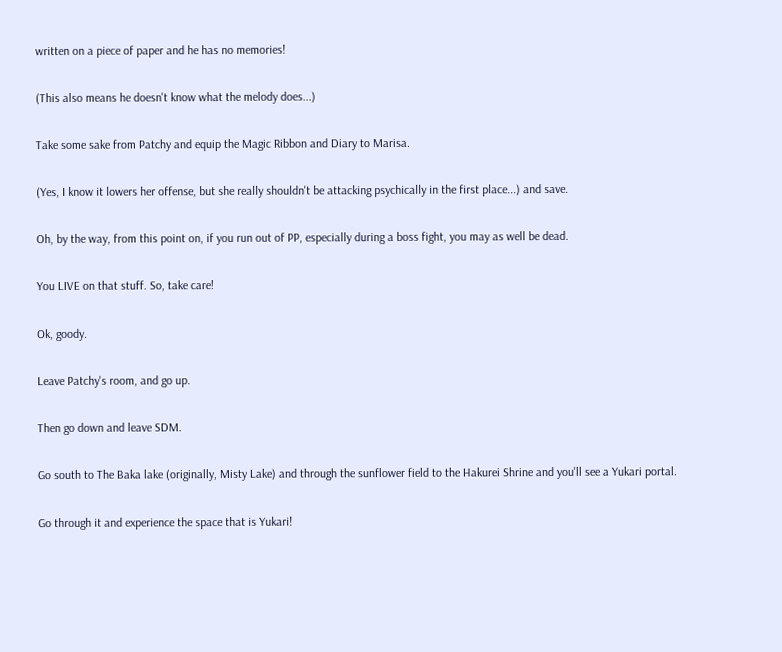written on a piece of paper and he has no memories!

(This also means he doesn't know what the melody does...)

Take some sake from Patchy and equip the Magic Ribbon and Diary to Marisa.

(Yes, I know it lowers her offense, but she really shouldn't be attacking psychically in the first place...) and save.

Oh, by the way, from this point on, if you run out of PP, especially during a boss fight, you may as well be dead.

You LIVE on that stuff. So, take care!

Ok, goody.

Leave Patchy's room, and go up.

Then go down and leave SDM.

Go south to The Baka lake (originally, Misty Lake) and through the sunflower field to the Hakurei Shrine and you'll see a Yukari portal.

Go through it and experience the space that is Yukari!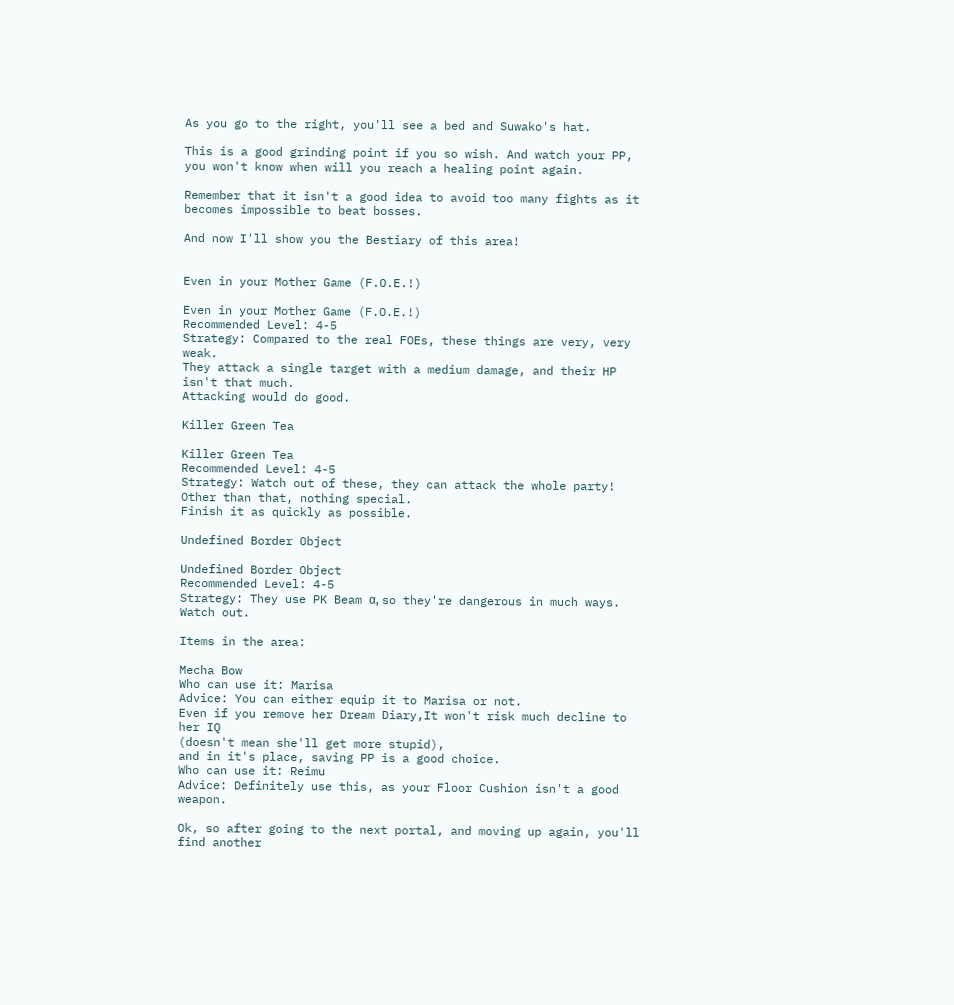As you go to the right, you'll see a bed and Suwako's hat.

This is a good grinding point if you so wish. And watch your PP, you won't know when will you reach a healing point again.

Remember that it isn't a good idea to avoid too many fights as it becomes impossible to beat bosses.

And now I'll show you the Bestiary of this area!


Even in your Mother Game (F.O.E.!)

Even in your Mother Game (F.O.E.!)
Recommended Level: 4-5
Strategy: Compared to the real FOEs, these things are very, very weak.
They attack a single target with a medium damage, and their HP isn't that much.
Attacking would do good.

Killer Green Tea

Killer Green Tea
Recommended Level: 4-5
Strategy: Watch out of these, they can attack the whole party!
Other than that, nothing special.
Finish it as quickly as possible.

Undefined Border Object

Undefined Border Object
Recommended Level: 4-5
Strategy: They use PK Beam α, so they're dangerous in much ways. Watch out.

Items in the area:

Mecha Bow
Who can use it: Marisa
Advice: You can either equip it to Marisa or not.
Even if you remove her Dream Diary,It won't risk much decline to her IQ
(doesn't mean she'll get more stupid),
and in it's place, saving PP is a good choice.
Who can use it: Reimu
Advice: Definitely use this, as your Floor Cushion isn't a good weapon.

Ok, so after going to the next portal, and moving up again, you'll find another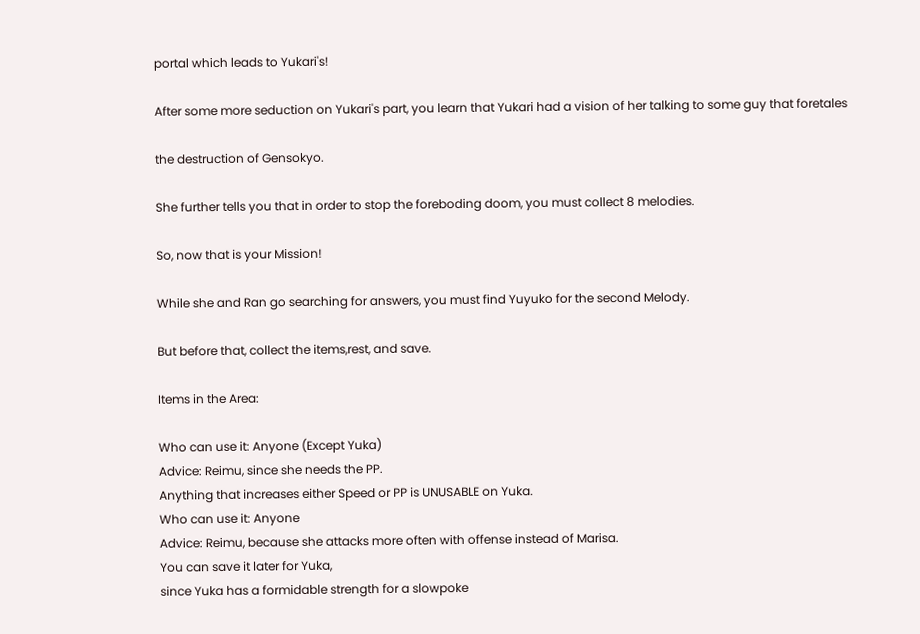portal which leads to Yukari's!

After some more seduction on Yukari's part, you learn that Yukari had a vision of her talking to some guy that foretales

the destruction of Gensokyo.

She further tells you that in order to stop the foreboding doom, you must collect 8 melodies.

So, now that is your Mission!

While she and Ran go searching for answers, you must find Yuyuko for the second Melody.

But before that, collect the items,rest, and save.

Items in the Area:

Who can use it: Anyone (Except Yuka)
Advice: Reimu, since she needs the PP.
Anything that increases either Speed or PP is UNUSABLE on Yuka.
Who can use it: Anyone
Advice: Reimu, because she attacks more often with offense instead of Marisa.
You can save it later for Yuka,
since Yuka has a formidable strength for a slowpoke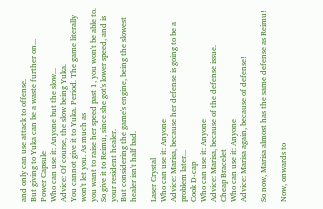and only can use attack to offense.
But giving to Yuka can be a waste further on...
Power Capsule
Who can use it: Anyone but the slow...
Advice: Of course, the slow being Yuka.
You cannot give it to Yuka. Period. The game literally won't let you. As much as
you want to raise her speed past 1, you won't be able to.
So give it to Reimu, since she got's lower speed, and is your resident healer.
But considering the game's engine, being the slowest healer isn't half bad.

Laser Crystal
Who can use it: Anyone
Advice: Marisa, because her defense is going to be a problem later...
Cook D-cap
Who can use it: Anyone
Advice: Marisa, because of the defense issue.
Cheap Bracelet
Who can use it: Anyone
Advice: Marisa again, because of defense!

So now, Marisa almost has the same defense as Reimu!

Now, onwards to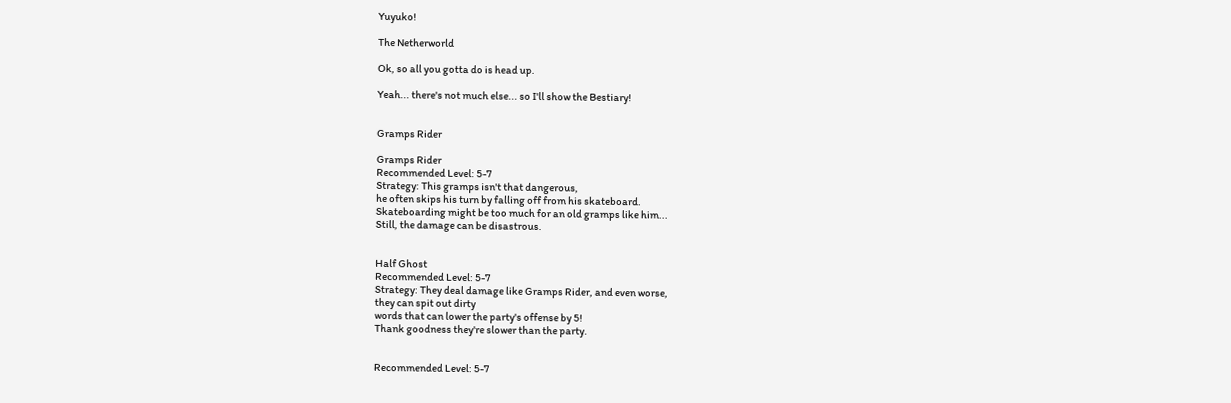Yuyuko!

The Netherworld

Ok, so all you gotta do is head up.

Yeah... there's not much else... so I'll show the Bestiary!


Gramps Rider

Gramps Rider
Recommended Level: 5-7
Strategy: This gramps isn't that dangerous,
he often skips his turn by falling off from his skateboard.
Skateboarding might be too much for an old gramps like him...
Still, the damage can be disastrous.


Half Ghost
Recommended Level: 5-7
Strategy: They deal damage like Gramps Rider, and even worse,
they can spit out dirty
words that can lower the party's offense by 5!
Thank goodness they're slower than the party.


Recommended Level: 5-7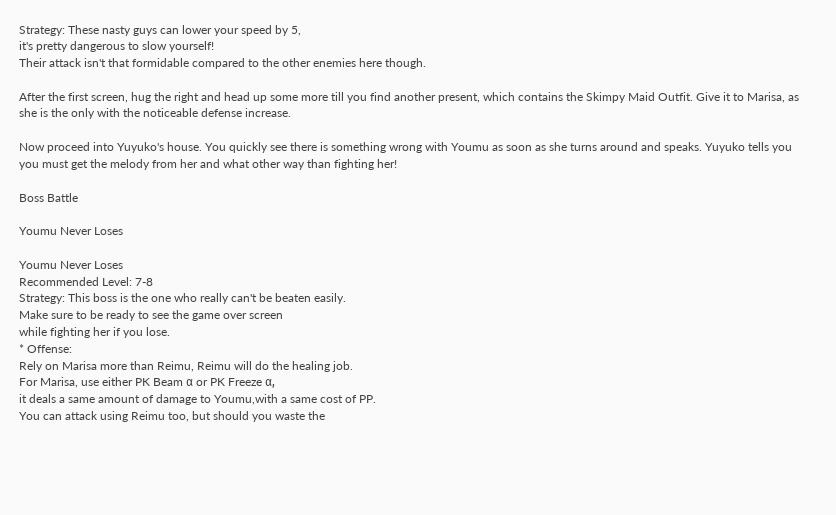Strategy: These nasty guys can lower your speed by 5,
it's pretty dangerous to slow yourself!
Their attack isn't that formidable compared to the other enemies here though.

After the first screen, hug the right and head up some more till you find another present, which contains the Skimpy Maid Outfit. Give it to Marisa, as she is the only with the noticeable defense increase.

Now proceed into Yuyuko's house. You quickly see there is something wrong with Youmu as soon as she turns around and speaks. Yuyuko tells you you must get the melody from her and what other way than fighting her!

Boss Battle

Youmu Never Loses

Youmu Never Loses
Recommended Level: 7-8
Strategy: This boss is the one who really can't be beaten easily.
Make sure to be ready to see the game over screen
while fighting her if you lose.
* Offense:
Rely on Marisa more than Reimu, Reimu will do the healing job.
For Marisa, use either PK Beam α or PK Freeze α,
it deals a same amount of damage to Youmu,with a same cost of PP.
You can attack using Reimu too, but should you waste the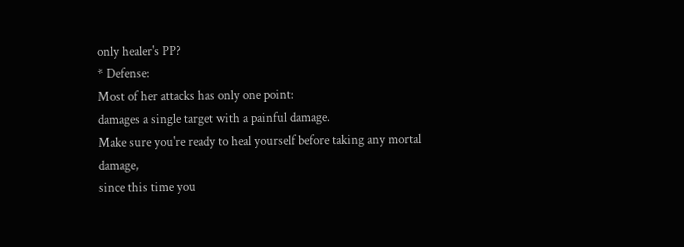only healer's PP?
* Defense:
Most of her attacks has only one point:
damages a single target with a painful damage.
Make sure you're ready to heal yourself before taking any mortal damage,
since this time you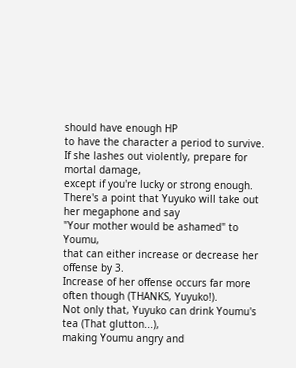should have enough HP
to have the character a period to survive.
If she lashes out violently, prepare for mortal damage,
except if you're lucky or strong enough.
There's a point that Yuyuko will take out her megaphone and say
"Your mother would be ashamed" to Youmu,
that can either increase or decrease her offense by 3.
Increase of her offense occurs far more often though (THANKS, Yuyuko!).
Not only that, Yuyuko can drink Youmu's tea (That glutton...),
making Youmu angry and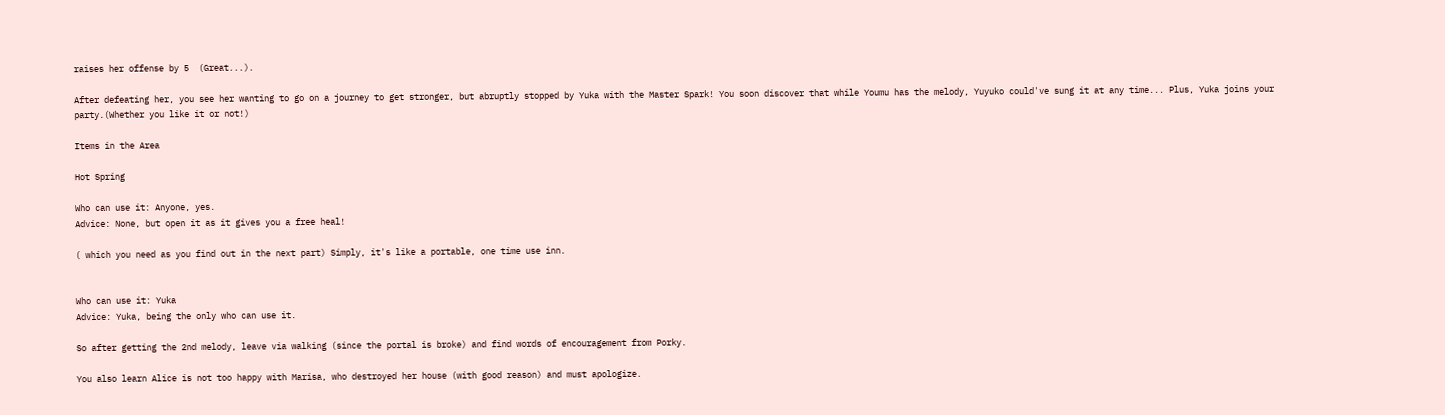raises her offense by 5  (Great...).

After defeating her, you see her wanting to go on a journey to get stronger, but abruptly stopped by Yuka with the Master Spark! You soon discover that while Youmu has the melody, Yuyuko could've sung it at any time... Plus, Yuka joins your party.(Whether you like it or not!)

Items in the Area

Hot Spring

Who can use it: Anyone, yes.
Advice: None, but open it as it gives you a free heal!

( which you need as you find out in the next part) Simply, it's like a portable, one time use inn.


Who can use it: Yuka
Advice: Yuka, being the only who can use it.

So after getting the 2nd melody, leave via walking (since the portal is broke) and find words of encouragement from Porky.

You also learn Alice is not too happy with Marisa, who destroyed her house (with good reason) and must apologize.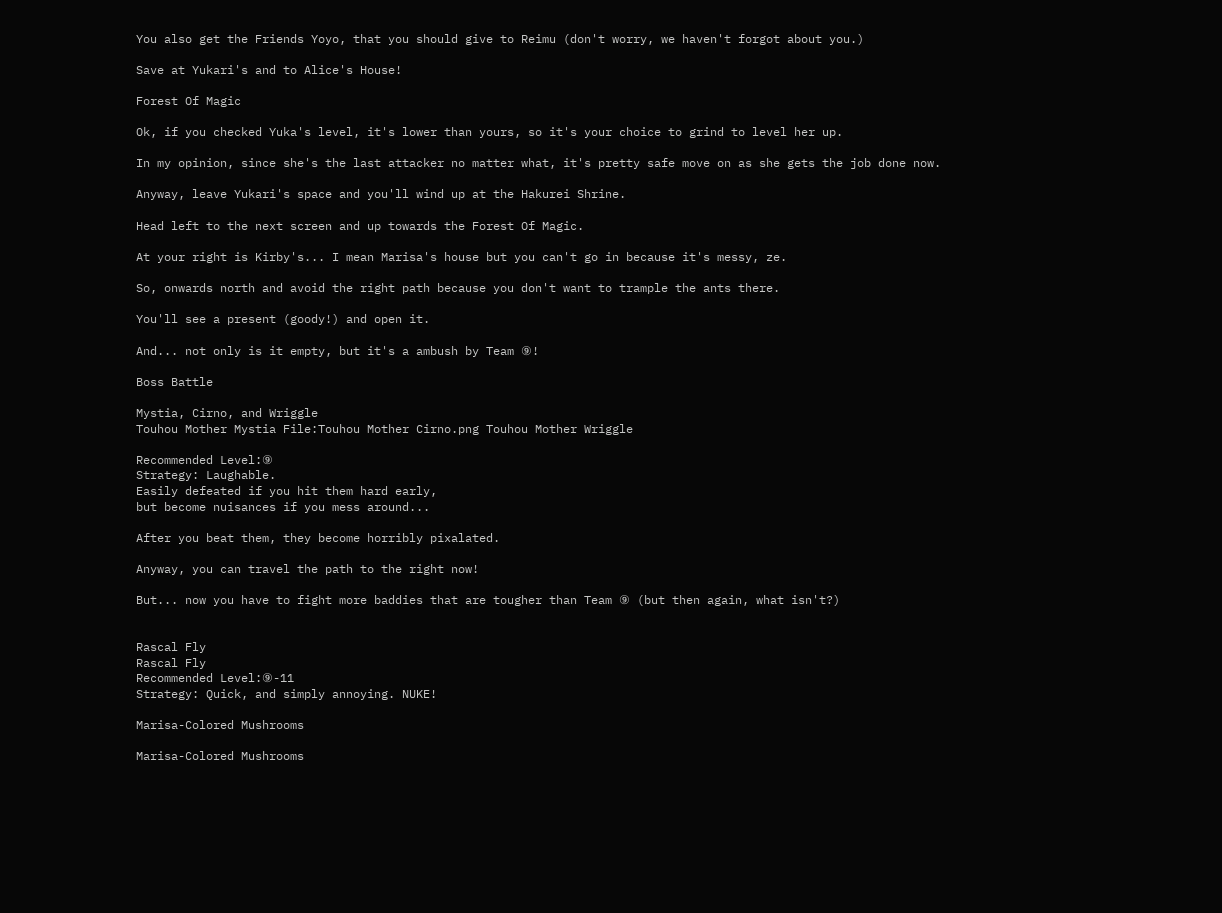You also get the Friends Yoyo, that you should give to Reimu (don't worry, we haven't forgot about you.)

Save at Yukari's and to Alice's House!

Forest Of Magic

Ok, if you checked Yuka's level, it's lower than yours, so it's your choice to grind to level her up.

In my opinion, since she's the last attacker no matter what, it's pretty safe move on as she gets the job done now.

Anyway, leave Yukari's space and you'll wind up at the Hakurei Shrine.

Head left to the next screen and up towards the Forest Of Magic.

At your right is Kirby's... I mean Marisa's house but you can't go in because it's messy, ze.

So, onwards north and avoid the right path because you don't want to trample the ants there.

You'll see a present (goody!) and open it.

And... not only is it empty, but it's a ambush by Team ⑨!

Boss Battle

Mystia, Cirno, and Wriggle
Touhou Mother Mystia File:Touhou Mother Cirno.png Touhou Mother Wriggle

Recommended Level:⑨
Strategy: Laughable.
Easily defeated if you hit them hard early,
but become nuisances if you mess around...

After you beat them, they become horribly pixalated.

Anyway, you can travel the path to the right now!

But... now you have to fight more baddies that are tougher than Team ⑨ (but then again, what isn't?)


Rascal Fly
Rascal Fly
Recommended Level:⑨-11
Strategy: Quick, and simply annoying. NUKE!

Marisa-Colored Mushrooms

Marisa-Colored Mushrooms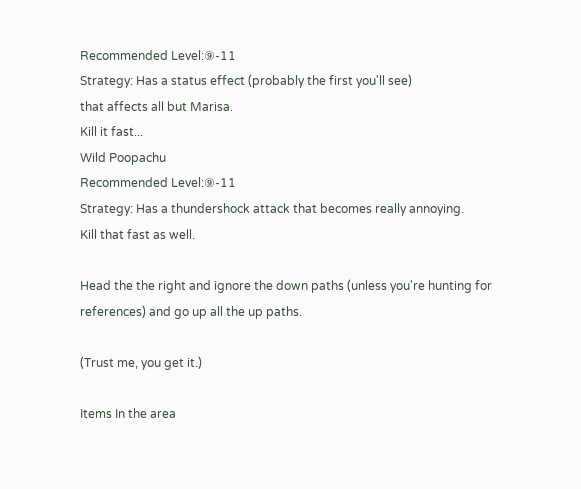Recommended Level:⑨-11
Strategy: Has a status effect (probably the first you'll see)
that affects all but Marisa.
Kill it fast...
Wild Poopachu
Recommended Level:⑨-11
Strategy: Has a thundershock attack that becomes really annoying.
Kill that fast as well.

Head the the right and ignore the down paths (unless you're hunting for references) and go up all the up paths.

(Trust me, you get it.)

Items In the area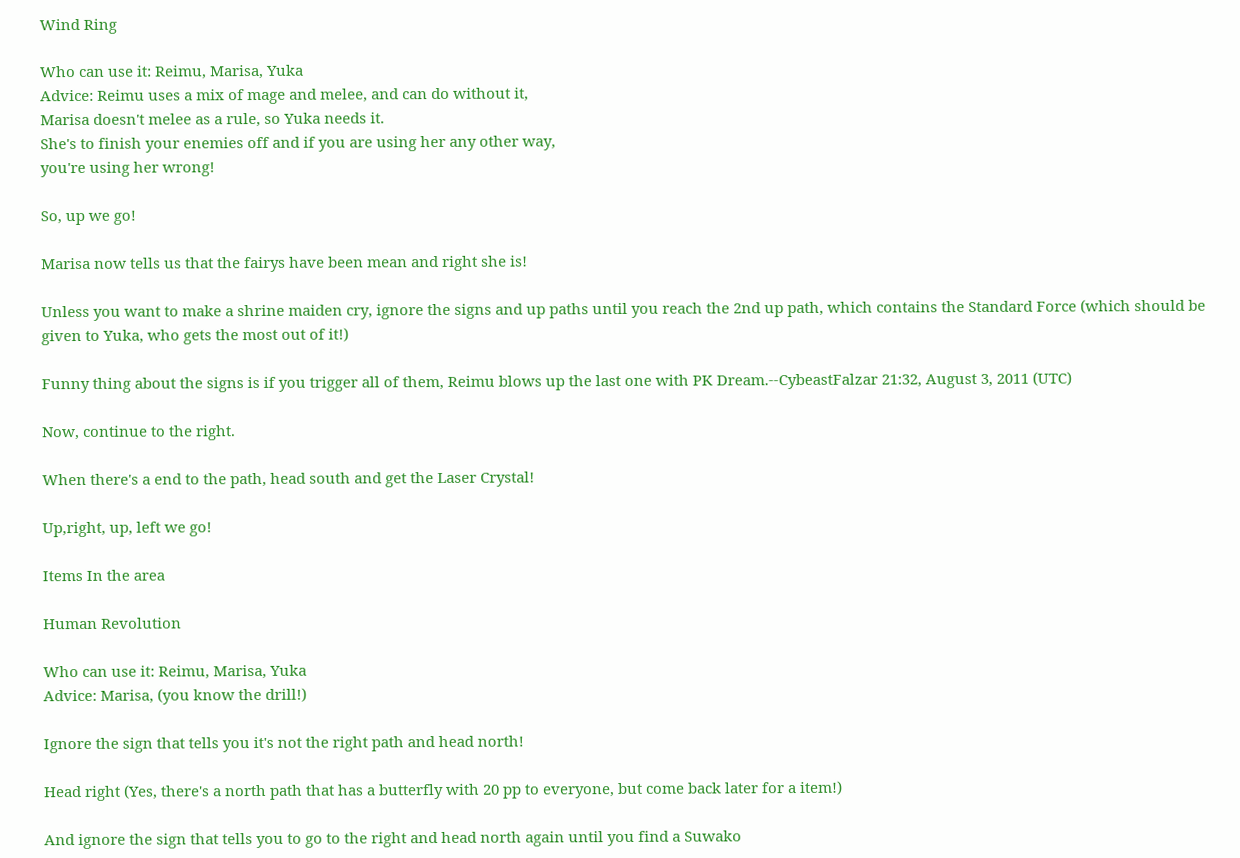Wind Ring

Who can use it: Reimu, Marisa, Yuka
Advice: Reimu uses a mix of mage and melee, and can do without it,
Marisa doesn't melee as a rule, so Yuka needs it.
She's to finish your enemies off and if you are using her any other way,
you're using her wrong!

So, up we go!

Marisa now tells us that the fairys have been mean and right she is!

Unless you want to make a shrine maiden cry, ignore the signs and up paths until you reach the 2nd up path, which contains the Standard Force (which should be given to Yuka, who gets the most out of it!)

Funny thing about the signs is if you trigger all of them, Reimu blows up the last one with PK Dream.--CybeastFalzar 21:32, August 3, 2011 (UTC)

Now, continue to the right.

When there's a end to the path, head south and get the Laser Crystal!

Up,right, up, left we go!

Items In the area

Human Revolution

Who can use it: Reimu, Marisa, Yuka
Advice: Marisa, (you know the drill!)

Ignore the sign that tells you it's not the right path and head north!

Head right (Yes, there's a north path that has a butterfly with 20 pp to everyone, but come back later for a item!)

And ignore the sign that tells you to go to the right and head north again until you find a Suwako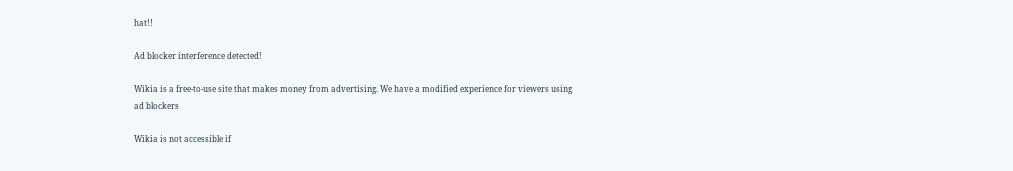hat!!

Ad blocker interference detected!

Wikia is a free-to-use site that makes money from advertising. We have a modified experience for viewers using ad blockers

Wikia is not accessible if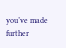you’ve made further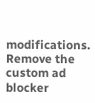modifications. Remove the custom ad blocker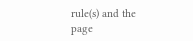rule(s) and the page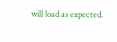will load as expected.